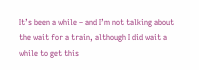It’s been a while – and I’m not talking about the wait for a train, although I did wait a while to get this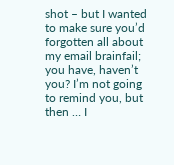shot – but I wanted to make sure you’d forgotten all about my email brainfail; you have, haven’t you? I’m not going to remind you, but then … I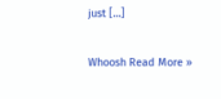just […]

Whoosh Read More »